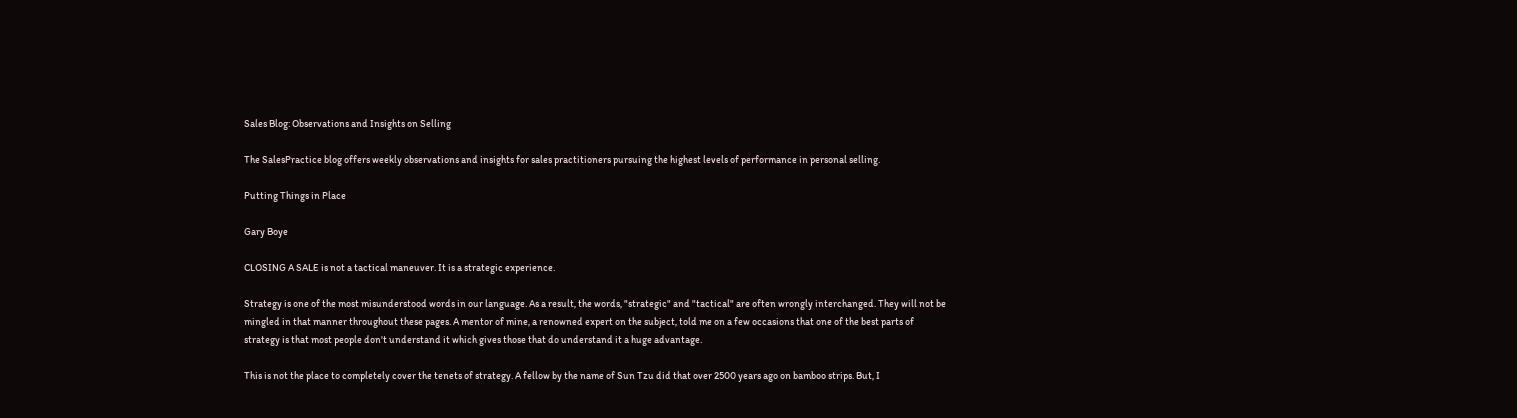Sales Blog: Observations and Insights on Selling

The SalesPractice blog offers weekly observations and insights for sales practitioners pursuing the highest levels of performance in personal selling.

Putting Things in Place

Gary Boye

CLOSING A SALE is not a tactical maneuver. It is a strategic experience.

Strategy is one of the most misunderstood words in our language. As a result, the words, "strategic" and "tactical" are often wrongly interchanged. They will not be mingled in that manner throughout these pages. A mentor of mine, a renowned expert on the subject, told me on a few occasions that one of the best parts of strategy is that most people don't understand it which gives those that do understand it a huge advantage.

This is not the place to completely cover the tenets of strategy. A fellow by the name of Sun Tzu did that over 2500 years ago on bamboo strips. But, I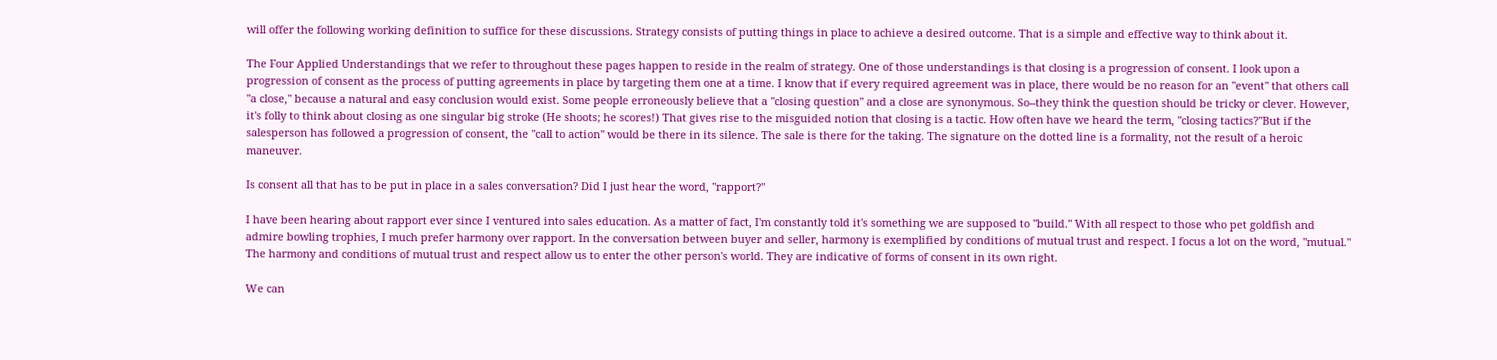will offer the following working definition to suffice for these discussions. Strategy consists of putting things in place to achieve a desired outcome. That is a simple and effective way to think about it.

The Four Applied Understandings that we refer to throughout these pages happen to reside in the realm of strategy. One of those understandings is that closing is a progression of consent. I look upon a progression of consent as the process of putting agreements in place by targeting them one at a time. I know that if every required agreement was in place, there would be no reason for an "event" that others call "a close," because a natural and easy conclusion would exist. Some people erroneously believe that a "closing question" and a close are synonymous. So--they think the question should be tricky or clever. However, it's folly to think about closing as one singular big stroke (He shoots; he scores!) That gives rise to the misguided notion that closing is a tactic. How often have we heard the term, "closing tactics?"But if the salesperson has followed a progression of consent, the "call to action" would be there in its silence. The sale is there for the taking. The signature on the dotted line is a formality, not the result of a heroic maneuver.

Is consent all that has to be put in place in a sales conversation? Did I just hear the word, "rapport?"

I have been hearing about rapport ever since I ventured into sales education. As a matter of fact, I'm constantly told it's something we are supposed to "build." With all respect to those who pet goldfish and admire bowling trophies, I much prefer harmony over rapport. In the conversation between buyer and seller, harmony is exemplified by conditions of mutual trust and respect. I focus a lot on the word, "mutual." The harmony and conditions of mutual trust and respect allow us to enter the other person's world. They are indicative of forms of consent in its own right.

We can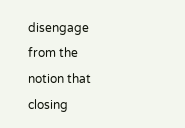disengage from the notion that closing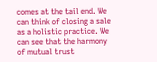comes at the tail end. We can think of closing a sale as a holistic practice. We can see that the harmony of mutual trust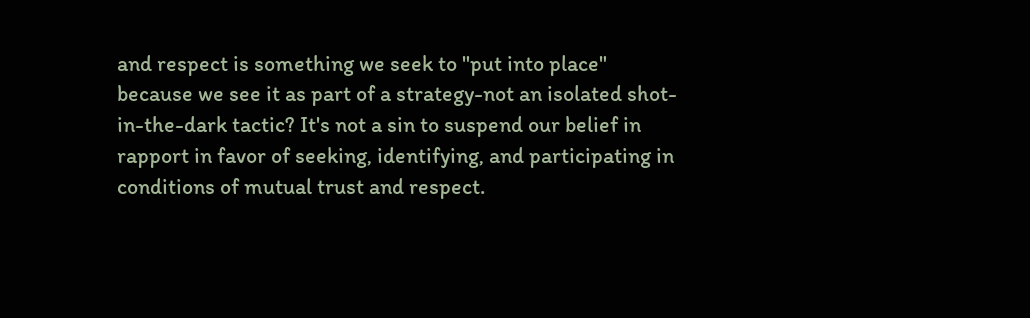and respect is something we seek to "put into place" because we see it as part of a strategy-not an isolated shot-in-the-dark tactic? It's not a sin to suspend our belief in rapport in favor of seeking, identifying, and participating in conditions of mutual trust and respect.